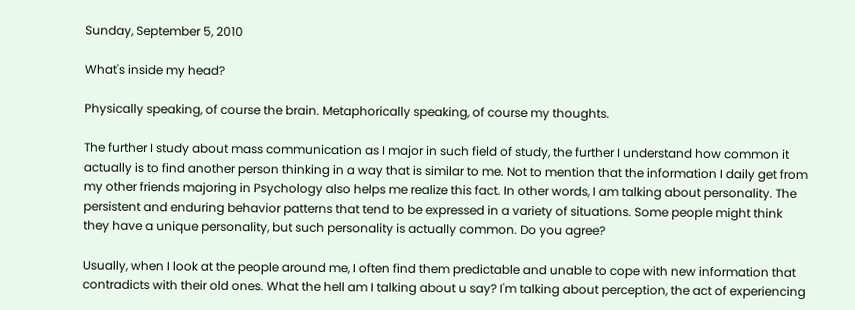Sunday, September 5, 2010

What's inside my head?

Physically speaking, of course the brain. Metaphorically speaking, of course my thoughts.

The further I study about mass communication as I major in such field of study, the further I understand how common it actually is to find another person thinking in a way that is similar to me. Not to mention that the information I daily get from my other friends majoring in Psychology also helps me realize this fact. In other words, I am talking about personality. The persistent and enduring behavior patterns that tend to be expressed in a variety of situations. Some people might think they have a unique personality, but such personality is actually common. Do you agree?

Usually, when I look at the people around me, I often find them predictable and unable to cope with new information that contradicts with their old ones. What the hell am I talking about u say? I'm talking about perception, the act of experiencing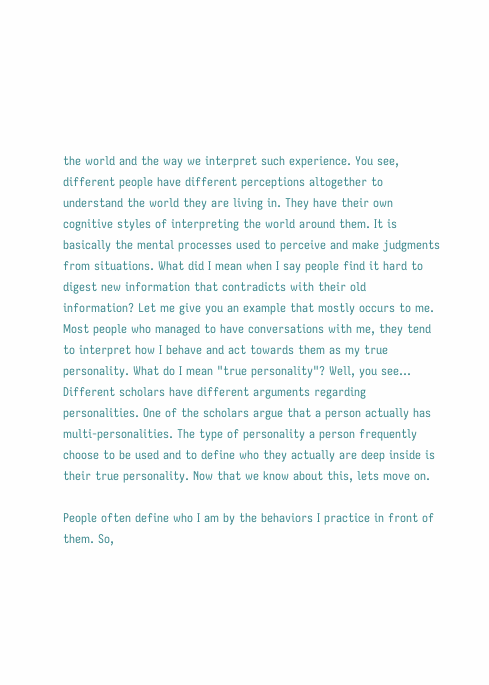the world and the way we interpret such experience. You see, different people have different perceptions altogether to understand the world they are living in. They have their own cognitive styles of interpreting the world around them. It is basically the mental processes used to perceive and make judgments from situations. What did I mean when I say people find it hard to digest new information that contradicts with their old information? Let me give you an example that mostly occurs to me. Most people who managed to have conversations with me, they tend to interpret how I behave and act towards them as my true personality. What do I mean "true personality"? Well, you see... Different scholars have different arguments regarding personalities. One of the scholars argue that a person actually has multi-personalities. The type of personality a person frequently choose to be used and to define who they actually are deep inside is their true personality. Now that we know about this, lets move on.

People often define who I am by the behaviors I practice in front of them. So,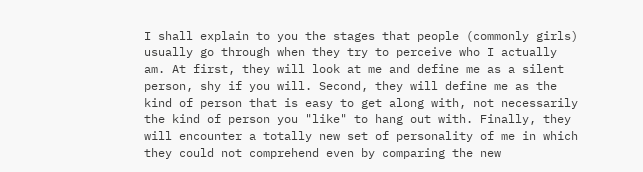I shall explain to you the stages that people (commonly girls) usually go through when they try to perceive who I actually am. At first, they will look at me and define me as a silent person, shy if you will. Second, they will define me as the kind of person that is easy to get along with, not necessarily the kind of person you "like" to hang out with. Finally, they will encounter a totally new set of personality of me in which they could not comprehend even by comparing the new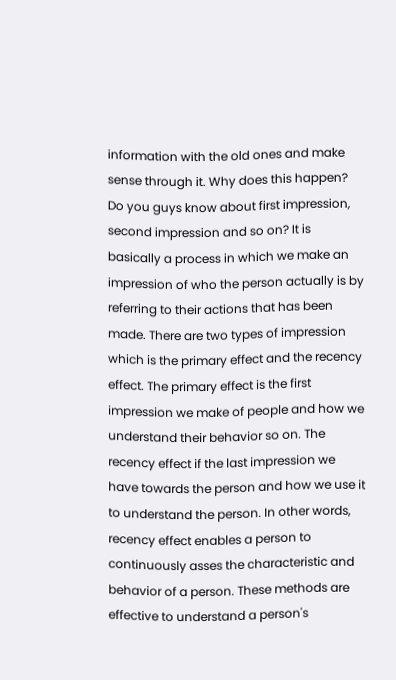information with the old ones and make sense through it. Why does this happen? Do you guys know about first impression, second impression and so on? It is basically a process in which we make an impression of who the person actually is by referring to their actions that has been made. There are two types of impression which is the primary effect and the recency effect. The primary effect is the first impression we make of people and how we understand their behavior so on. The recency effect if the last impression we have towards the person and how we use it to understand the person. In other words, recency effect enables a person to continuously asses the characteristic and behavior of a person. These methods are effective to understand a person's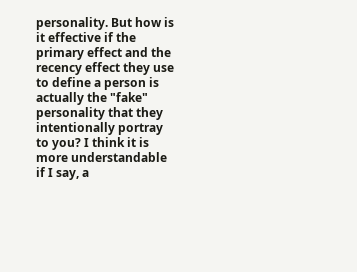personality. But how is it effective if the primary effect and the recency effect they use to define a person is actually the "fake" personality that they intentionally portray to you? I think it is more understandable if I say, a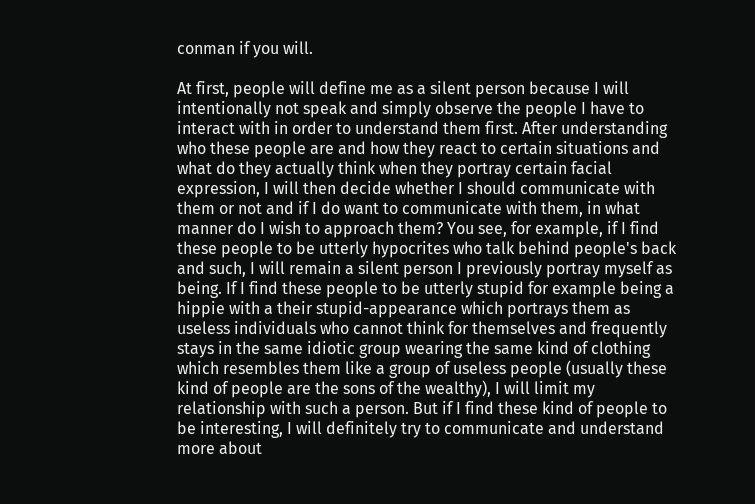conman if you will.

At first, people will define me as a silent person because I will intentionally not speak and simply observe the people I have to interact with in order to understand them first. After understanding who these people are and how they react to certain situations and what do they actually think when they portray certain facial expression, I will then decide whether I should communicate with them or not and if I do want to communicate with them, in what manner do I wish to approach them? You see, for example, if I find these people to be utterly hypocrites who talk behind people's back and such, I will remain a silent person I previously portray myself as being. If I find these people to be utterly stupid for example being a hippie with a their stupid-appearance which portrays them as useless individuals who cannot think for themselves and frequently stays in the same idiotic group wearing the same kind of clothing which resembles them like a group of useless people (usually these kind of people are the sons of the wealthy), I will limit my relationship with such a person. But if I find these kind of people to be interesting, I will definitely try to communicate and understand more about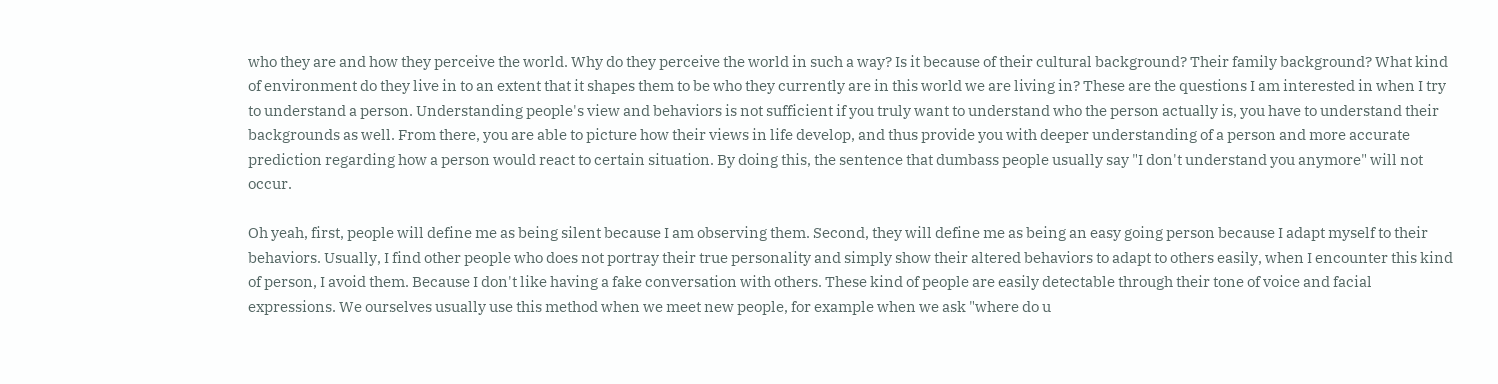who they are and how they perceive the world. Why do they perceive the world in such a way? Is it because of their cultural background? Their family background? What kind of environment do they live in to an extent that it shapes them to be who they currently are in this world we are living in? These are the questions I am interested in when I try to understand a person. Understanding people's view and behaviors is not sufficient if you truly want to understand who the person actually is, you have to understand their backgrounds as well. From there, you are able to picture how their views in life develop, and thus provide you with deeper understanding of a person and more accurate prediction regarding how a person would react to certain situation. By doing this, the sentence that dumbass people usually say "I don't understand you anymore" will not occur.

Oh yeah, first, people will define me as being silent because I am observing them. Second, they will define me as being an easy going person because I adapt myself to their behaviors. Usually, I find other people who does not portray their true personality and simply show their altered behaviors to adapt to others easily, when I encounter this kind of person, I avoid them. Because I don't like having a fake conversation with others. These kind of people are easily detectable through their tone of voice and facial expressions. We ourselves usually use this method when we meet new people, for example when we ask "where do u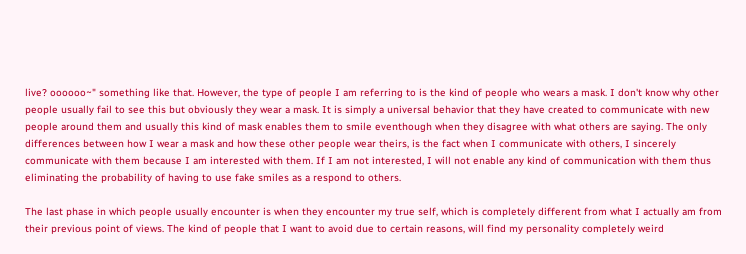live? oooooo~" something like that. However, the type of people I am referring to is the kind of people who wears a mask. I don't know why other people usually fail to see this but obviously they wear a mask. It is simply a universal behavior that they have created to communicate with new people around them and usually this kind of mask enables them to smile eventhough when they disagree with what others are saying. The only differences between how I wear a mask and how these other people wear theirs, is the fact when I communicate with others, I sincerely communicate with them because I am interested with them. If I am not interested, I will not enable any kind of communication with them thus eliminating the probability of having to use fake smiles as a respond to others.

The last phase in which people usually encounter is when they encounter my true self, which is completely different from what I actually am from their previous point of views. The kind of people that I want to avoid due to certain reasons, will find my personality completely weird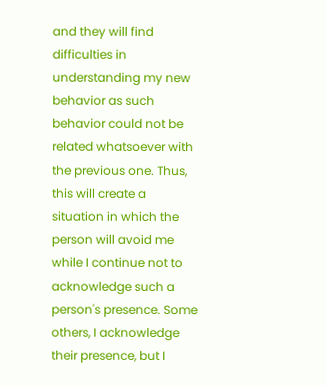and they will find difficulties in understanding my new behavior as such behavior could not be related whatsoever with the previous one. Thus, this will create a situation in which the person will avoid me while I continue not to acknowledge such a person's presence. Some others, I acknowledge their presence, but I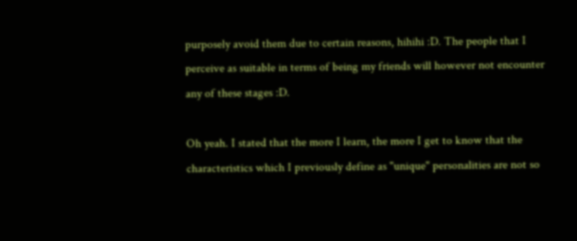purposely avoid them due to certain reasons, hihihi :D. The people that I perceive as suitable in terms of being my friends will however not encounter any of these stages :D.

Oh yeah. I stated that the more I learn, the more I get to know that the characteristics which I previously define as "unique" personalities are not so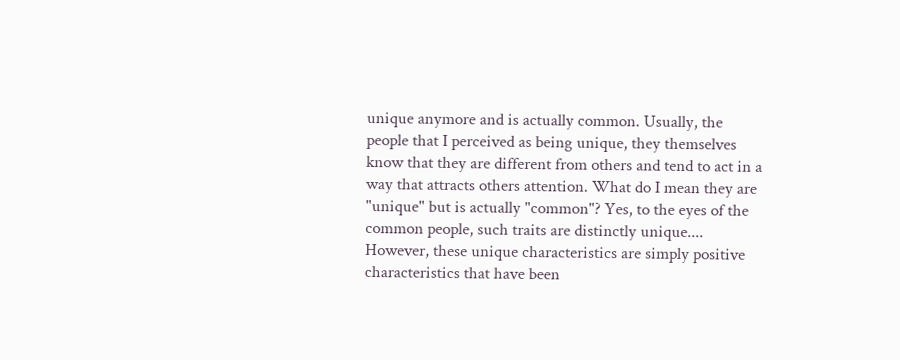unique anymore and is actually common. Usually, the people that I perceived as being unique, they themselves know that they are different from others and tend to act in a way that attracts others attention. What do I mean they are "unique" but is actually "common"? Yes, to the eyes of the common people, such traits are distinctly unique.... However, these unique characteristics are simply positive characteristics that have been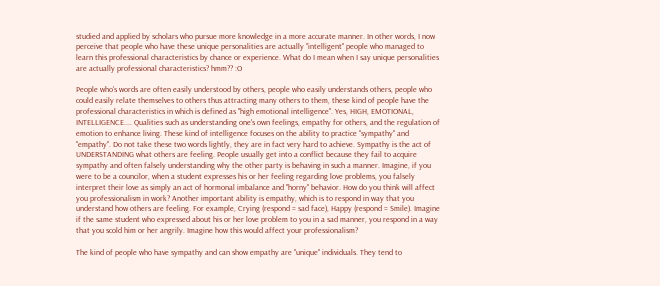studied and applied by scholars who pursue more knowledge in a more accurate manner. In other words, I now perceive that people who have these unique personalities are actually "intelligent" people who managed to learn this professional characteristics by chance or experience. What do I mean when I say unique personalities are actually professional characteristics? hmm?? :O

People who's words are often easily understood by others, people who easily understands others, people who could easily relate themselves to others thus attracting many others to them, these kind of people have the professional characteristics in which is defined as "high emotional intelligence". Yes, HIGH, EMOTIONAL, INTELLIGENCE.... Qualities such as understanding one's own feelings, empathy for others, and the regulation of emotion to enhance living. These kind of intelligence focuses on the ability to practice "sympathy" and "empathy". Do not take these two words lightly, they are in fact very hard to achieve. Sympathy is the act of UNDERSTANDING what others are feeling. People usually get into a conflict because they fail to acquire sympathy and often falsely understanding why the other party is behaving in such a manner. Imagine, if you were to be a councilor, when a student expresses his or her feeling regarding love problems, you falsely interpret their love as simply an act of hormonal imbalance and "horny" behavior. How do you think will affect you professionalism in work? Another important ability is empathy, which is to respond in way that you understand how others are feeling. For example, Crying (respond = sad face), Happy (respond = Smile). Imagine if the same student who expressed about his or her love problem to you in a sad manner, you respond in a way that you scold him or her angrily. Imagine how this would affect your professionalism?

The kind of people who have sympathy and can show empathy are "unique" individuals. They tend to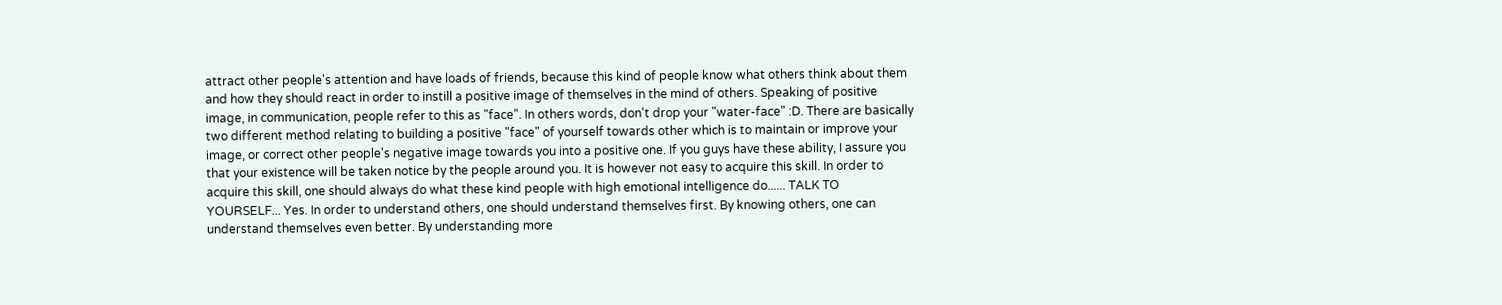attract other people's attention and have loads of friends, because this kind of people know what others think about them and how they should react in order to instill a positive image of themselves in the mind of others. Speaking of positive image, in communication, people refer to this as "face". In others words, don't drop your "water-face" :D. There are basically two different method relating to building a positive "face" of yourself towards other which is to maintain or improve your image, or correct other people's negative image towards you into a positive one. If you guys have these ability, I assure you that your existence will be taken notice by the people around you. It is however not easy to acquire this skill. In order to acquire this skill, one should always do what these kind people with high emotional intelligence do...... TALK TO YOURSELF... Yes. In order to understand others, one should understand themselves first. By knowing others, one can understand themselves even better. By understanding more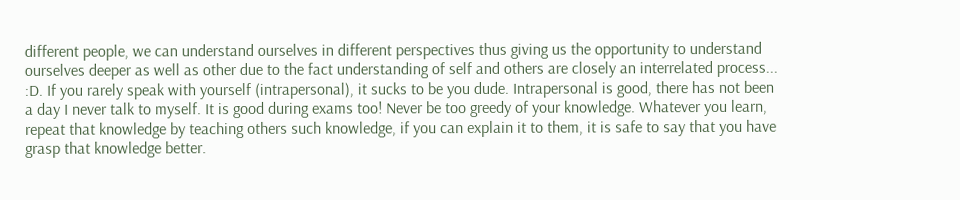different people, we can understand ourselves in different perspectives thus giving us the opportunity to understand ourselves deeper as well as other due to the fact understanding of self and others are closely an interrelated process... :D. If you rarely speak with yourself (intrapersonal), it sucks to be you dude. Intrapersonal is good, there has not been a day I never talk to myself. It is good during exams too! Never be too greedy of your knowledge. Whatever you learn, repeat that knowledge by teaching others such knowledge, if you can explain it to them, it is safe to say that you have grasp that knowledge better.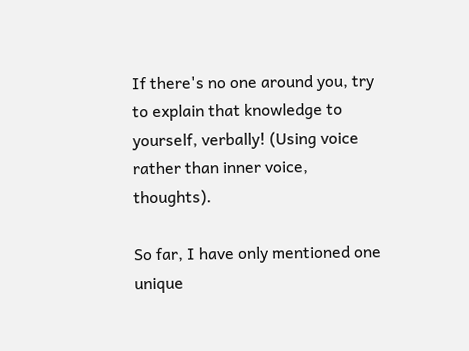If there's no one around you, try to explain that knowledge to yourself, verbally! (Using voice rather than inner voice, thoughts).

So far, I have only mentioned one unique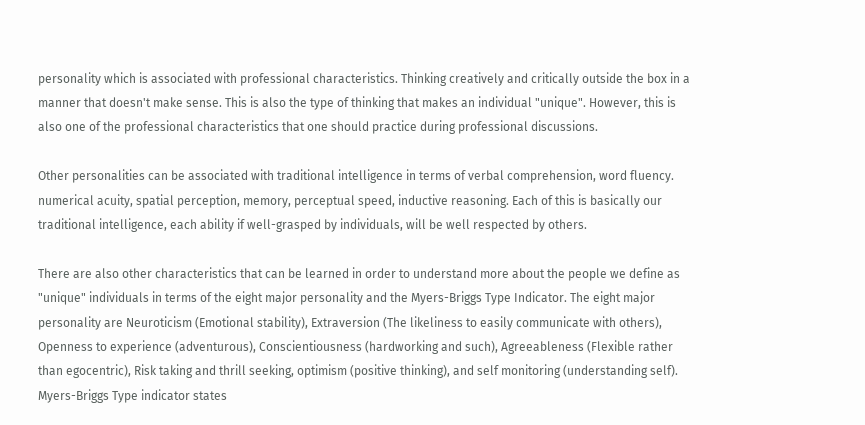personality which is associated with professional characteristics. Thinking creatively and critically outside the box in a manner that doesn't make sense. This is also the type of thinking that makes an individual "unique". However, this is also one of the professional characteristics that one should practice during professional discussions.

Other personalities can be associated with traditional intelligence in terms of verbal comprehension, word fluency. numerical acuity, spatial perception, memory, perceptual speed, inductive reasoning. Each of this is basically our traditional intelligence, each ability if well-grasped by individuals, will be well respected by others.

There are also other characteristics that can be learned in order to understand more about the people we define as "unique" individuals in terms of the eight major personality and the Myers-Briggs Type Indicator. The eight major personality are Neuroticism (Emotional stability), Extraversion (The likeliness to easily communicate with others), Openness to experience (adventurous), Conscientiousness (hardworking and such), Agreeableness (Flexible rather than egocentric), Risk taking and thrill seeking, optimism (positive thinking), and self monitoring (understanding self). Myers-Briggs Type indicator states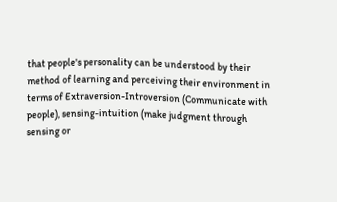that people's personality can be understood by their method of learning and perceiving their environment in terms of Extraversion-Introversion (Communicate with people), sensing-intuition (make judgment through sensing or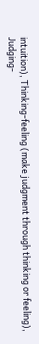intuition), Thinking-feeling (make judgment through thinking or feeling), Judging-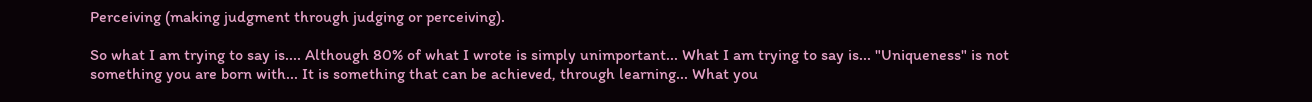Perceiving (making judgment through judging or perceiving).

So what I am trying to say is.... Although 80% of what I wrote is simply unimportant... What I am trying to say is... "Uniqueness" is not something you are born with... It is something that can be achieved, through learning... What you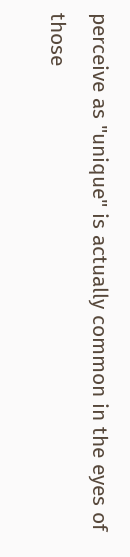perceive as "unique" is actually common in the eyes of those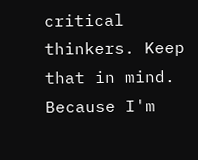critical thinkers. Keep that in mind. Because I'm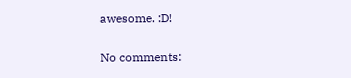awesome. :D!


No comments: